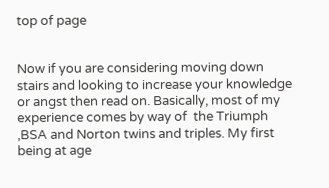top of page


Now if you are considering moving down stairs and looking to increase your knowledge or angst then read on. Basically, most of my experience comes by way of  the Triumph ,BSA and Norton twins and triples. My first being at age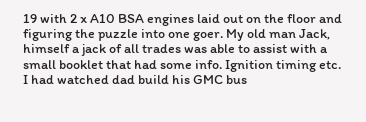19 with 2 x A10 BSA engines laid out on the floor and figuring the puzzle into one goer. My old man Jack, himself a jack of all trades was able to assist with a small booklet that had some info. Ignition timing etc.  I had watched dad build his GMC bus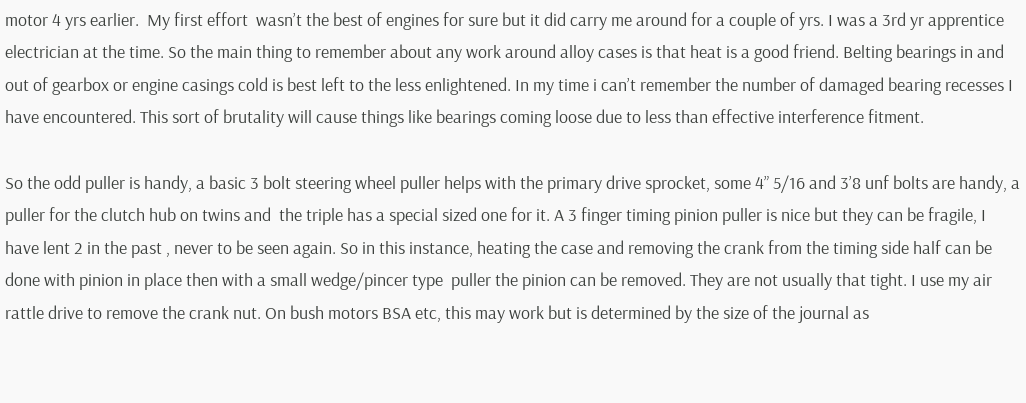motor 4 yrs earlier.  My first effort  wasn’t the best of engines for sure but it did carry me around for a couple of yrs. I was a 3rd yr apprentice electrician at the time. So the main thing to remember about any work around alloy cases is that heat is a good friend. Belting bearings in and out of gearbox or engine casings cold is best left to the less enlightened. In my time i can’t remember the number of damaged bearing recesses I have encountered. This sort of brutality will cause things like bearings coming loose due to less than effective interference fitment.

So the odd puller is handy, a basic 3 bolt steering wheel puller helps with the primary drive sprocket, some 4” 5/16 and 3’8 unf bolts are handy, a puller for the clutch hub on twins and  the triple has a special sized one for it. A 3 finger timing pinion puller is nice but they can be fragile, I have lent 2 in the past , never to be seen again. So in this instance, heating the case and removing the crank from the timing side half can be done with pinion in place then with a small wedge/pincer type  puller the pinion can be removed. They are not usually that tight. I use my air rattle drive to remove the crank nut. On bush motors BSA etc, this may work but is determined by the size of the journal as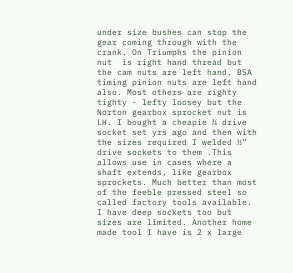under size bushes can stop the gear coming through with the crank. On Triumphs the pinion nut  is right hand thread but the cam nuts are left hand. BSA timing pinion nuts are left hand also. Most others are righty tighty - lefty loosey but the Norton gearbox sprocket nut is LH. I bought a cheapie ¾ drive socket set yrs ago and then with the sizes required I welded ½” drive sockets to them .This allows use in cases where a shaft extends, like gearbox sprockets. Much better than most of the feeble pressed steel so called factory tools available. I have deep sockets too but sizes are limited. Another home made tool I have is 2 x large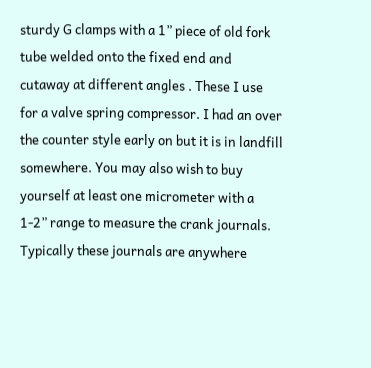sturdy G clamps with a 1” piece of old fork tube welded onto the fixed end and cutaway at different angles . These I use for a valve spring compressor. I had an over the counter style early on but it is in landfill somewhere. You may also wish to buy yourself at least one micrometer with a  1-2” range to measure the crank journals. Typically these journals are anywhere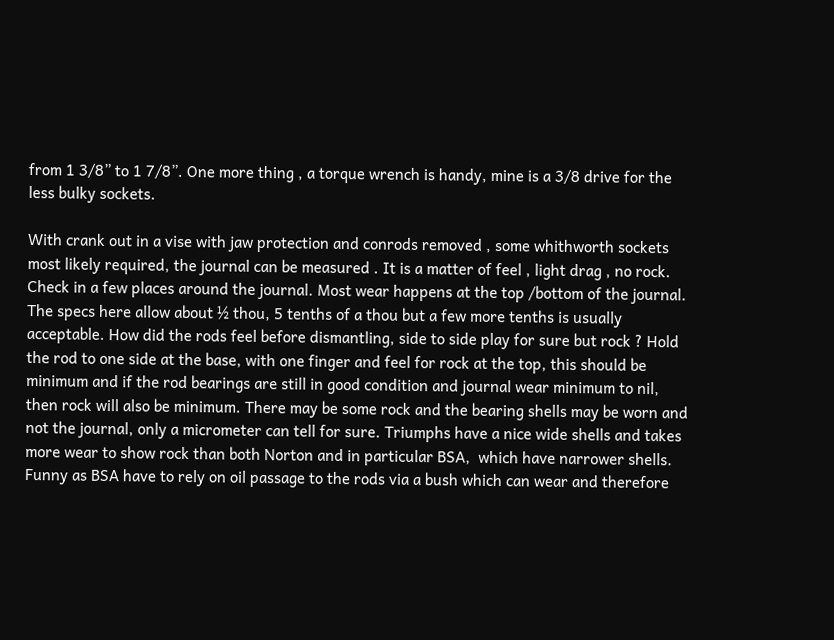from 1 3/8” to 1 7/8”. One more thing , a torque wrench is handy, mine is a 3/8 drive for the less bulky sockets.

With crank out in a vise with jaw protection and conrods removed , some whithworth sockets most likely required, the journal can be measured . It is a matter of feel , light drag , no rock. Check in a few places around the journal. Most wear happens at the top /bottom of the journal. The specs here allow about ½ thou, 5 tenths of a thou but a few more tenths is usually acceptable. How did the rods feel before dismantling, side to side play for sure but rock ? Hold the rod to one side at the base, with one finger and feel for rock at the top, this should be minimum and if the rod bearings are still in good condition and journal wear minimum to nil, then rock will also be minimum. There may be some rock and the bearing shells may be worn and not the journal, only a micrometer can tell for sure. Triumphs have a nice wide shells and takes more wear to show rock than both Norton and in particular BSA,  which have narrower shells. Funny as BSA have to rely on oil passage to the rods via a bush which can wear and therefore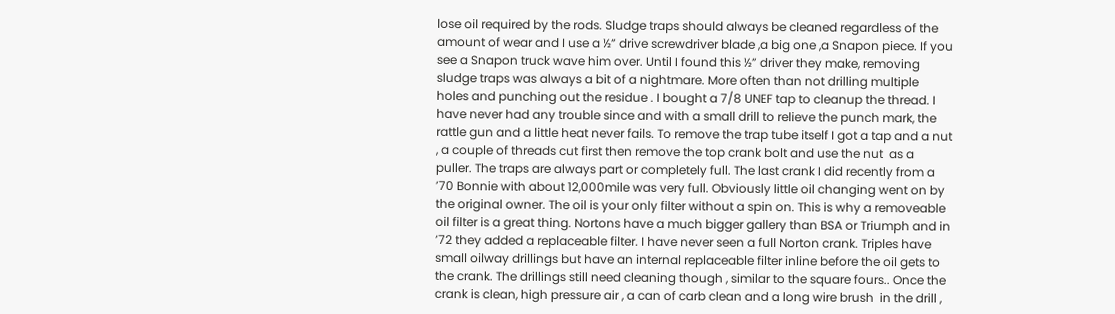lose oil required by the rods. Sludge traps should always be cleaned regardless of the amount of wear and I use a ½” drive screwdriver blade ,a big one ,a Snapon piece. If you see a Snapon truck wave him over. Until I found this ½” driver they make, removing sludge traps was always a bit of a nightmare. More often than not drilling multiple holes and punching out the residue . I bought a 7/8 UNEF tap to cleanup the thread. I have never had any trouble since and with a small drill to relieve the punch mark, the rattle gun and a little heat never fails. To remove the trap tube itself I got a tap and a nut , a couple of threads cut first then remove the top crank bolt and use the nut  as a puller. The traps are always part or completely full. The last crank I did recently from a ’70 Bonnie with about 12,000mile was very full. Obviously little oil changing went on by the original owner. The oil is your only filter without a spin on. This is why a removeable oil filter is a great thing. Nortons have a much bigger gallery than BSA or Triumph and in ’72 they added a replaceable filter. I have never seen a full Norton crank. Triples have small oilway drillings but have an internal replaceable filter inline before the oil gets to the crank. The drillings still need cleaning though , similar to the square fours.. Once the crank is clean, high pressure air , a can of carb clean and a long wire brush  in the drill ,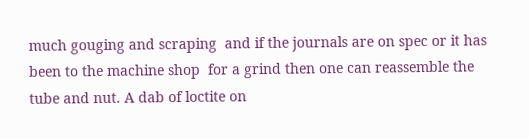much gouging and scraping  and if the journals are on spec or it has been to the machine shop  for a grind then one can reassemble the tube and nut. A dab of loctite on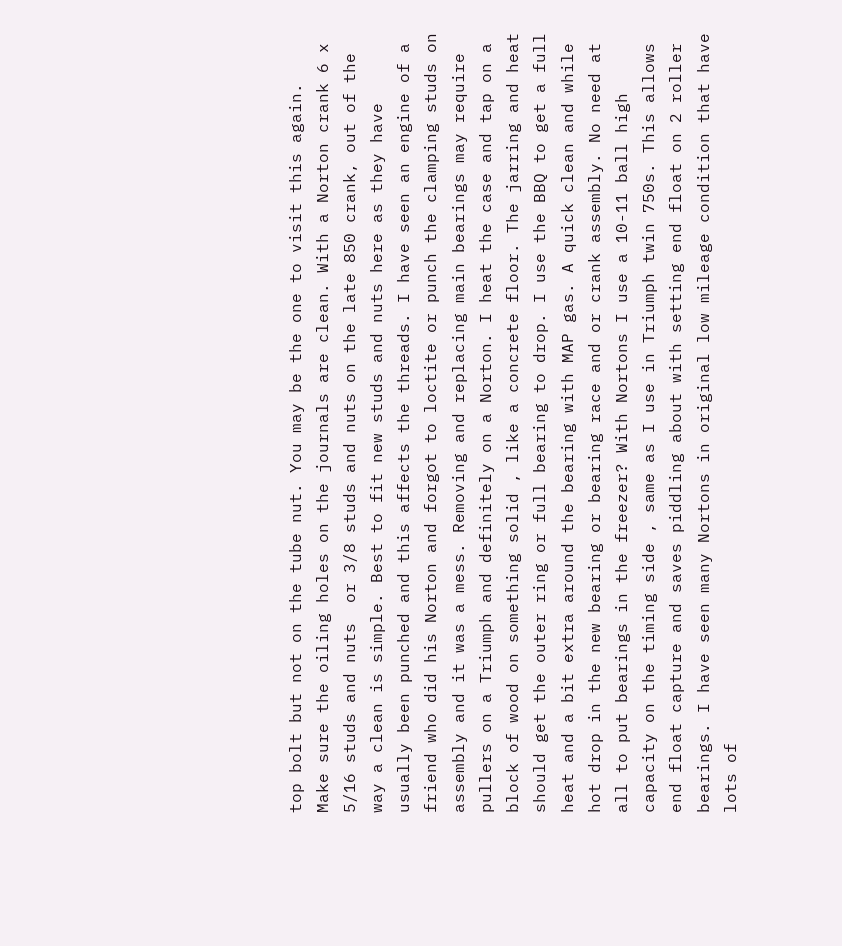top bolt but not on the tube nut. You may be the one to visit this again.  Make sure the oiling holes on the journals are clean. With a Norton crank 6 x 5/16 studs and nuts  or 3/8 studs and nuts on the late 850 crank, out of the way a clean is simple. Best to fit new studs and nuts here as they have usually been punched and this affects the threads. I have seen an engine of a friend who did his Norton and forgot to loctite or punch the clamping studs on assembly and it was a mess. Removing and replacing main bearings may require pullers on a Triumph and definitely on a Norton. I heat the case and tap on a block of wood on something solid , like a concrete floor. The jarring and heat should get the outer ring or full bearing to drop. I use the BBQ to get a full heat and a bit extra around the bearing with MAP gas. A quick clean and while hot drop in the new bearing or bearing race and or crank assembly. No need at all to put bearings in the freezer? With Nortons I use a 10-11 ball high capacity on the timing side , same as I use in Triumph twin 750s. This allows end float capture and saves piddling about with setting end float on 2 roller bearings. I have seen many Nortons in original low mileage condition that have lots of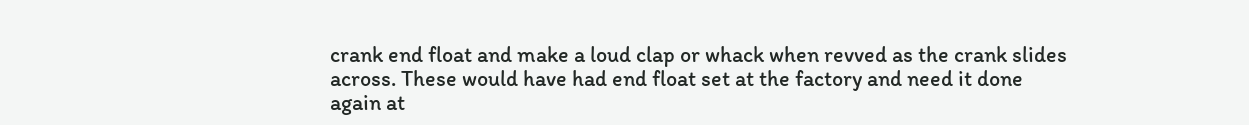crank end float and make a loud clap or whack when revved as the crank slides across. These would have had end float set at the factory and need it done again at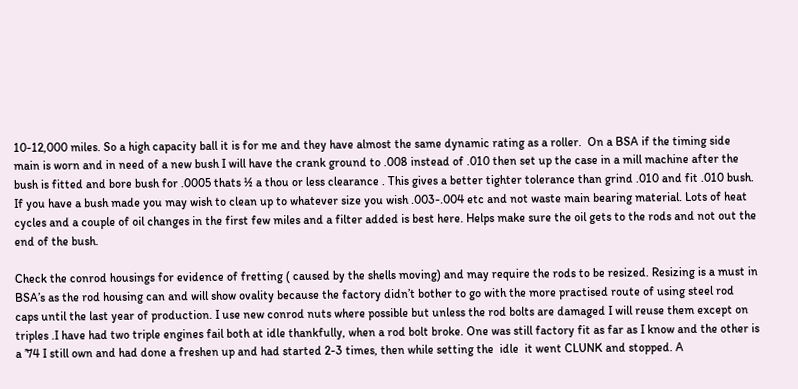10-12,000 miles. So a high capacity ball it is for me and they have almost the same dynamic rating as a roller.  On a BSA if the timing side main is worn and in need of a new bush I will have the crank ground to .008 instead of .010 then set up the case in a mill machine after the bush is fitted and bore bush for .0005 thats ½ a thou or less clearance . This gives a better tighter tolerance than grind .010 and fit .010 bush. If you have a bush made you may wish to clean up to whatever size you wish .003-.004 etc and not waste main bearing material. Lots of heat cycles and a couple of oil changes in the first few miles and a filter added is best here. Helps make sure the oil gets to the rods and not out the end of the bush.

Check the conrod housings for evidence of fretting ( caused by the shells moving) and may require the rods to be resized. Resizing is a must in BSA’s as the rod housing can and will show ovality because the factory didn’t bother to go with the more practised route of using steel rod caps until the last year of production. I use new conrod nuts where possible but unless the rod bolts are damaged I will reuse them except on triples .I have had two triple engines fail both at idle thankfully, when a rod bolt broke. One was still factory fit as far as I know and the other is a ’74 I still own and had done a freshen up and had started 2-3 times, then while setting the  idle  it went CLUNK and stopped. A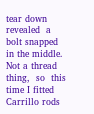tear down revealed  a bolt snapped in the middle. Not a thread thing,  so  this time I fitted Carrillo rods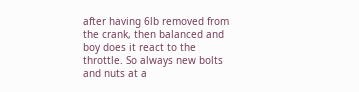after having 6lb removed from the crank, then balanced and boy does it react to the throttle. So always new bolts and nuts at a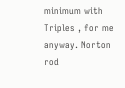minimum with Triples , for me anyway. Norton rod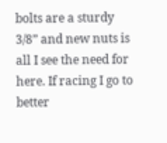bolts are a sturdy 3/8” and new nuts is all I see the need for here. If racing I go to better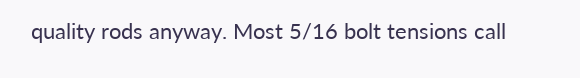quality rods anyway. Most 5/16 bolt tensions call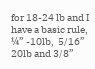for 18-24 lb and I have a basic rule,  ¼” -10lb,  5/16” 20lb and 3/8”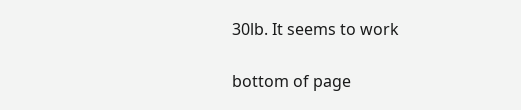30lb. It seems to work

bottom of page